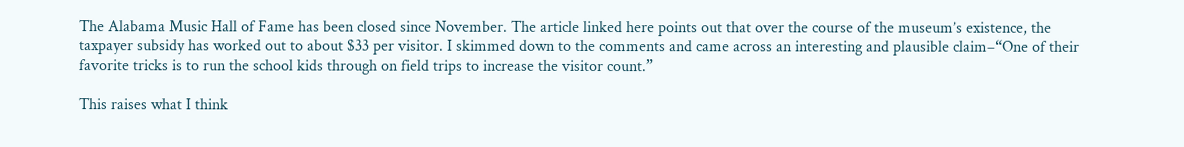The Alabama Music Hall of Fame has been closed since November. The article linked here points out that over the course of the museum’s existence, the taxpayer subsidy has worked out to about $33 per visitor. I skimmed down to the comments and came across an interesting and plausible claim–“One of their favorite tricks is to run the school kids through on field trips to increase the visitor count.”

This raises what I think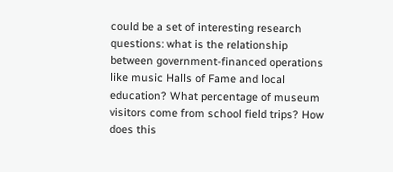could be a set of interesting research questions: what is the relationship between government-financed operations like music Halls of Fame and local education? What percentage of museum visitors come from school field trips? How does this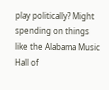play politically? Might spending on things like the Alabama Music Hall of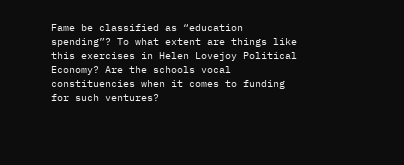Fame be classified as “education spending”? To what extent are things like this exercises in Helen Lovejoy Political Economy? Are the schools vocal constituencies when it comes to funding for such ventures?